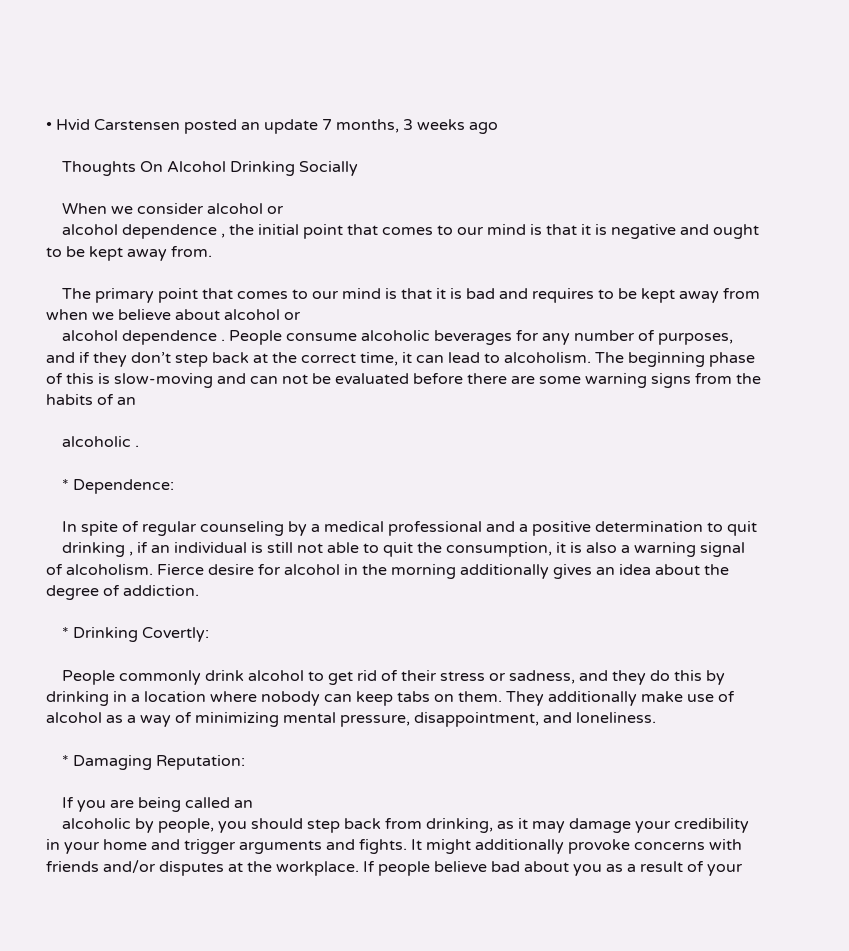• Hvid Carstensen posted an update 7 months, 3 weeks ago

    Thoughts On Alcohol Drinking Socially

    When we consider alcohol or
    alcohol dependence , the initial point that comes to our mind is that it is negative and ought to be kept away from.

    The primary point that comes to our mind is that it is bad and requires to be kept away from when we believe about alcohol or
    alcohol dependence . People consume alcoholic beverages for any number of purposes, and if they don’t step back at the correct time, it can lead to alcoholism. The beginning phase of this is slow-moving and can not be evaluated before there are some warning signs from the habits of an

    alcoholic .

    * Dependence:

    In spite of regular counseling by a medical professional and a positive determination to quit
    drinking , if an individual is still not able to quit the consumption, it is also a warning signal of alcoholism. Fierce desire for alcohol in the morning additionally gives an idea about the degree of addiction.

    * Drinking Covertly:

    People commonly drink alcohol to get rid of their stress or sadness, and they do this by drinking in a location where nobody can keep tabs on them. They additionally make use of alcohol as a way of minimizing mental pressure, disappointment, and loneliness.

    * Damaging Reputation:

    If you are being called an
    alcoholic by people, you should step back from drinking, as it may damage your credibility in your home and trigger arguments and fights. It might additionally provoke concerns with friends and/or disputes at the workplace. If people believe bad about you as a result of your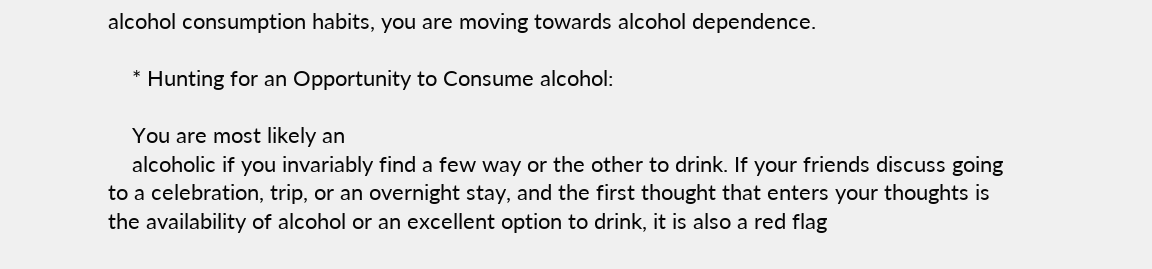alcohol consumption habits, you are moving towards alcohol dependence.

    * Hunting for an Opportunity to Consume alcohol:

    You are most likely an
    alcoholic if you invariably find a few way or the other to drink. If your friends discuss going to a celebration, trip, or an overnight stay, and the first thought that enters your thoughts is the availability of alcohol or an excellent option to drink, it is also a red flag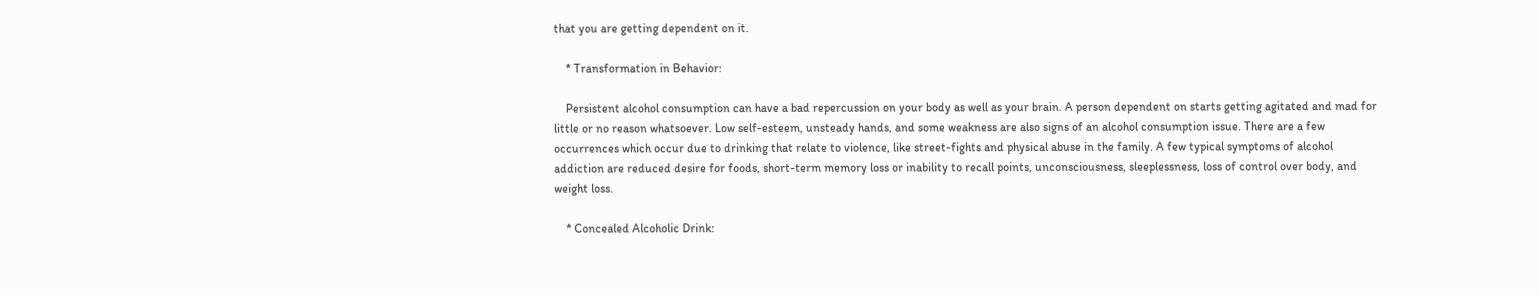that you are getting dependent on it.

    * Transformation in Behavior:

    Persistent alcohol consumption can have a bad repercussion on your body as well as your brain. A person dependent on starts getting agitated and mad for little or no reason whatsoever. Low self-esteem, unsteady hands, and some weakness are also signs of an alcohol consumption issue. There are a few occurrences which occur due to drinking that relate to violence, like street-fights and physical abuse in the family. A few typical symptoms of alcohol addiction are reduced desire for foods, short-term memory loss or inability to recall points, unconsciousness, sleeplessness, loss of control over body, and weight loss.

    * Concealed Alcoholic Drink: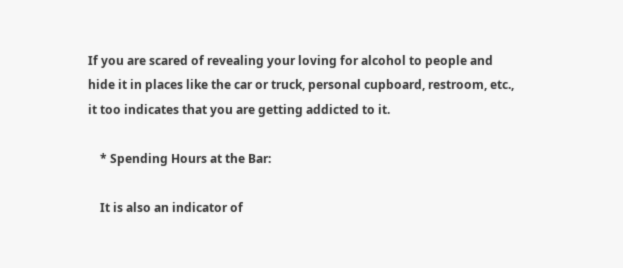If you are scared of revealing your loving for alcohol to people and hide it in places like the car or truck, personal cupboard, restroom, etc., it too indicates that you are getting addicted to it.

    * Spending Hours at the Bar:

    It is also an indicator of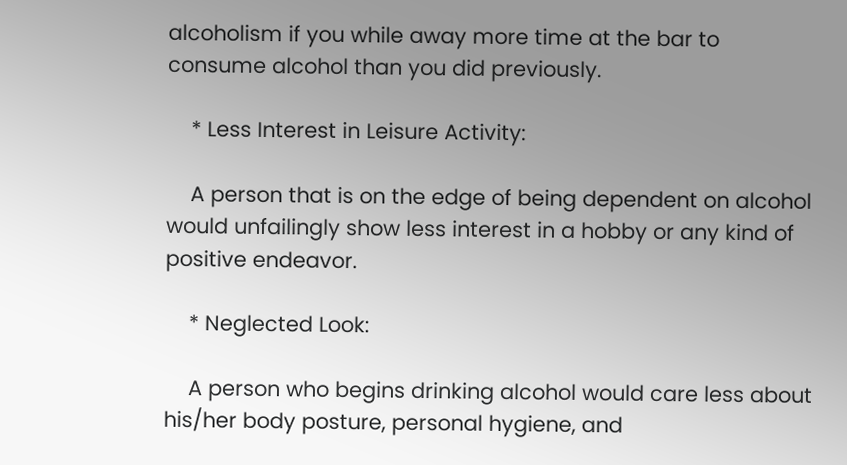alcoholism if you while away more time at the bar to consume alcohol than you did previously.

    * Less Interest in Leisure Activity:

    A person that is on the edge of being dependent on alcohol would unfailingly show less interest in a hobby or any kind of positive endeavor.

    * Neglected Look:

    A person who begins drinking alcohol would care less about his/her body posture, personal hygiene, and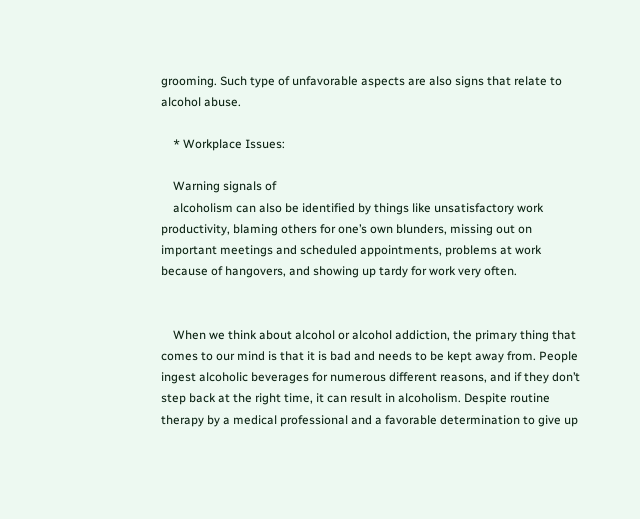grooming. Such type of unfavorable aspects are also signs that relate to alcohol abuse.

    * Workplace Issues:

    Warning signals of
    alcoholism can also be identified by things like unsatisfactory work productivity, blaming others for one’s own blunders, missing out on important meetings and scheduled appointments, problems at work because of hangovers, and showing up tardy for work very often.


    When we think about alcohol or alcohol addiction, the primary thing that comes to our mind is that it is bad and needs to be kept away from. People ingest alcoholic beverages for numerous different reasons, and if they don’t step back at the right time, it can result in alcoholism. Despite routine therapy by a medical professional and a favorable determination to give up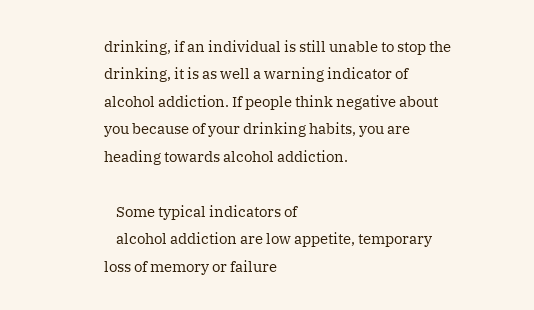drinking, if an individual is still unable to stop the drinking, it is as well a warning indicator of alcohol addiction. If people think negative about you because of your drinking habits, you are heading towards alcohol addiction.

    Some typical indicators of
    alcohol addiction are low appetite, temporary loss of memory or failure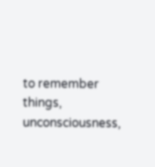to remember things, unconsciousness,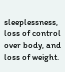sleeplessness, loss of control over body, and loss of weight.